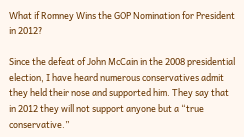What if Romney Wins the GOP Nomination for President in 2012?

Since the defeat of John McCain in the 2008 presidential election, I have heard numerous conservatives admit they held their nose and supported him. They say that in 2012 they will not support anyone but a “true conservative.”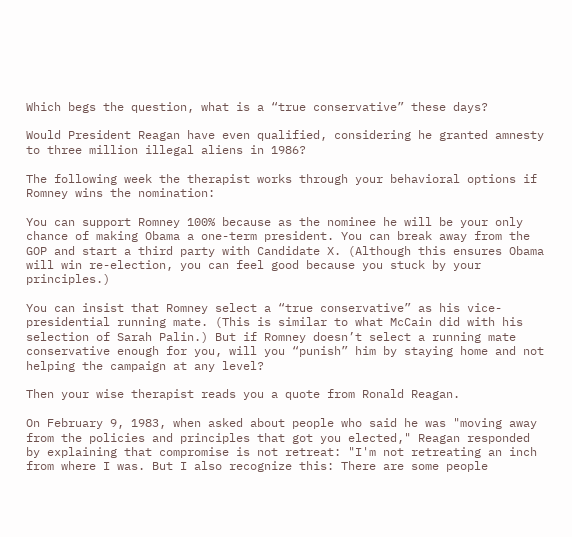Which begs the question, what is a “true conservative” these days?

Would President Reagan have even qualified, considering he granted amnesty to three million illegal aliens in 1986?

The following week the therapist works through your behavioral options if Romney wins the nomination:

You can support Romney 100% because as the nominee he will be your only chance of making Obama a one-term president. You can break away from the GOP and start a third party with Candidate X. (Although this ensures Obama will win re-election, you can feel good because you stuck by your principles.)

You can insist that Romney select a “true conservative” as his vice-presidential running mate. (This is similar to what McCain did with his selection of Sarah Palin.) But if Romney doesn’t select a running mate conservative enough for you, will you “punish” him by staying home and not helping the campaign at any level?

Then your wise therapist reads you a quote from Ronald Reagan.

On February 9, 1983, when asked about people who said he was "moving away from the policies and principles that got you elected," Reagan responded by explaining that compromise is not retreat: "I'm not retreating an inch from where I was. But I also recognize this: There are some people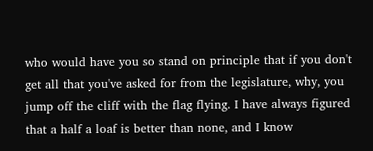who would have you so stand on principle that if you don't get all that you've asked for from the legislature, why, you jump off the cliff with the flag flying. I have always figured that a half a loaf is better than none, and I know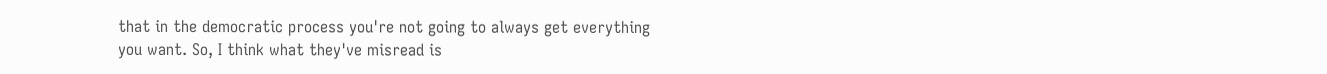that in the democratic process you're not going to always get everything you want. So, I think what they've misread is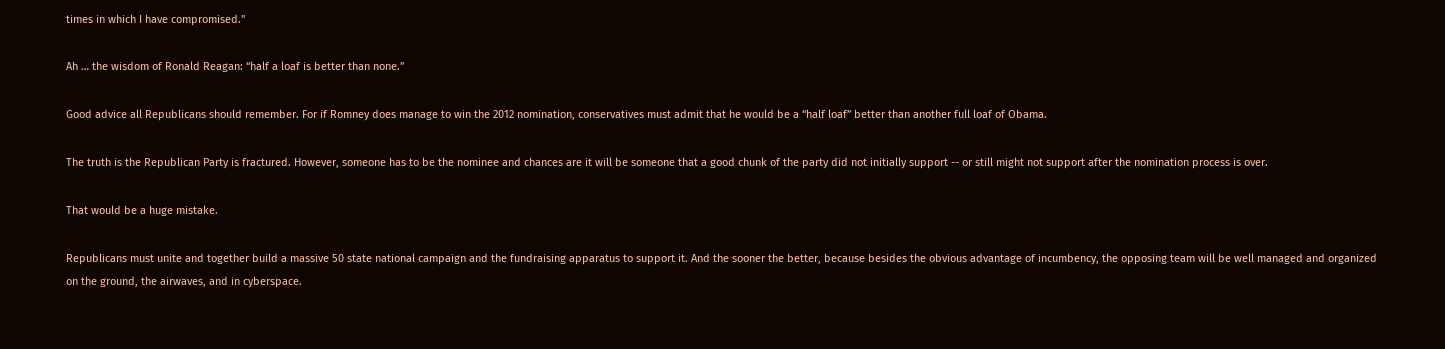times in which I have compromised."

Ah … the wisdom of Ronald Reagan: “half a loaf is better than none.”

Good advice all Republicans should remember. For if Romney does manage to win the 2012 nomination, conservatives must admit that he would be a “half loaf” better than another full loaf of Obama.

The truth is the Republican Party is fractured. However, someone has to be the nominee and chances are it will be someone that a good chunk of the party did not initially support -- or still might not support after the nomination process is over.

That would be a huge mistake.

Republicans must unite and together build a massive 50 state national campaign and the fundraising apparatus to support it. And the sooner the better, because besides the obvious advantage of incumbency, the opposing team will be well managed and organized on the ground, the airwaves, and in cyberspace.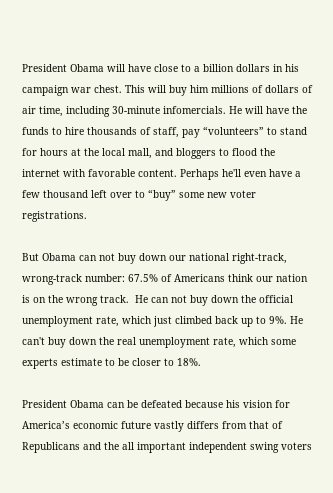President Obama will have close to a billion dollars in his campaign war chest. This will buy him millions of dollars of air time, including 30-minute infomercials. He will have the funds to hire thousands of staff, pay “volunteers” to stand for hours at the local mall, and bloggers to flood the internet with favorable content. Perhaps he'll even have a few thousand left over to “buy” some new voter registrations.

But Obama can not buy down our national right-track, wrong-track number: 67.5% of Americans think our nation is on the wrong track.  He can not buy down the official unemployment rate, which just climbed back up to 9%. He can't buy down the real unemployment rate, which some experts estimate to be closer to 18%.

President Obama can be defeated because his vision for America’s economic future vastly differs from that of Republicans and the all important independent swing voters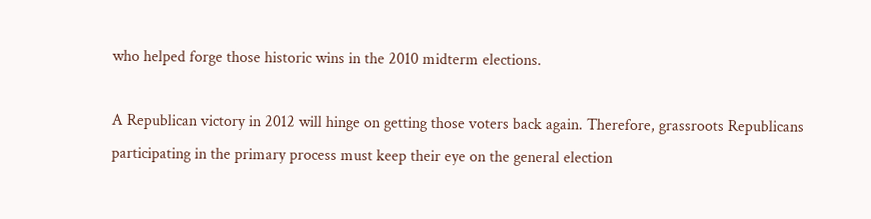who helped forge those historic wins in the 2010 midterm elections.

A Republican victory in 2012 will hinge on getting those voters back again. Therefore, grassroots Republicans participating in the primary process must keep their eye on the general election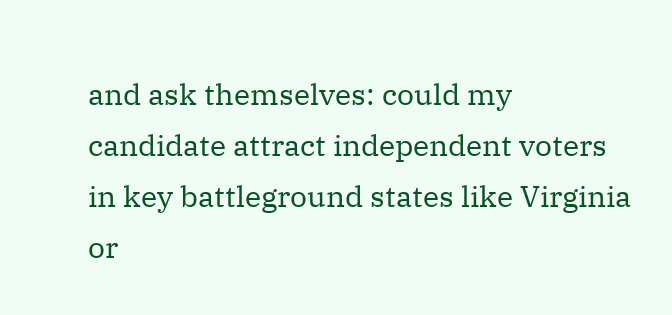and ask themselves: could my candidate attract independent voters in key battleground states like Virginia or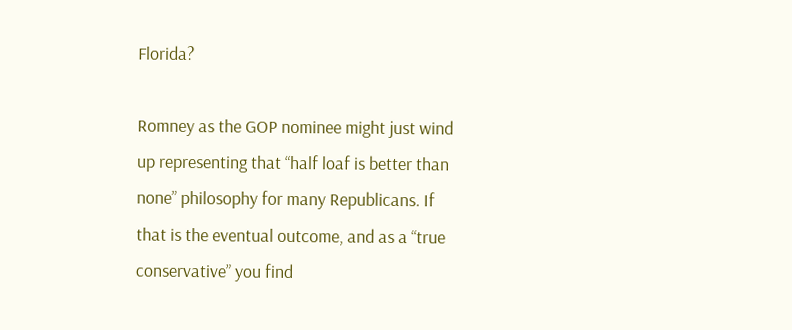Florida?

Romney as the GOP nominee might just wind up representing that “half loaf is better than none” philosophy for many Republicans. If that is the eventual outcome, and as a “true conservative” you find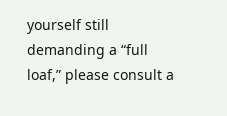yourself still demanding a “full loaf,” please consult a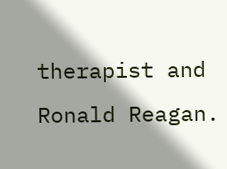therapist and Ronald Reagan.